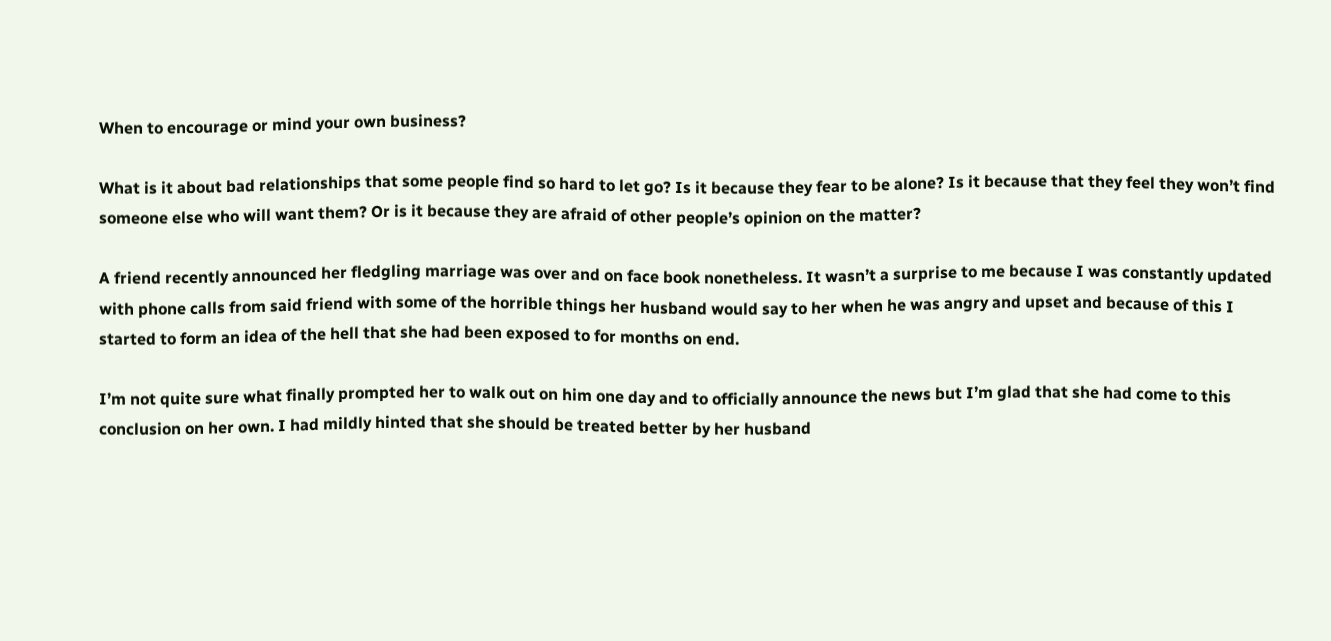When to encourage or mind your own business?

What is it about bad relationships that some people find so hard to let go? Is it because they fear to be alone? Is it because that they feel they won’t find someone else who will want them? Or is it because they are afraid of other people’s opinion on the matter?

A friend recently announced her fledgling marriage was over and on face book nonetheless. It wasn’t a surprise to me because I was constantly updated with phone calls from said friend with some of the horrible things her husband would say to her when he was angry and upset and because of this I started to form an idea of the hell that she had been exposed to for months on end.

I’m not quite sure what finally prompted her to walk out on him one day and to officially announce the news but I’m glad that she had come to this conclusion on her own. I had mildly hinted that she should be treated better by her husband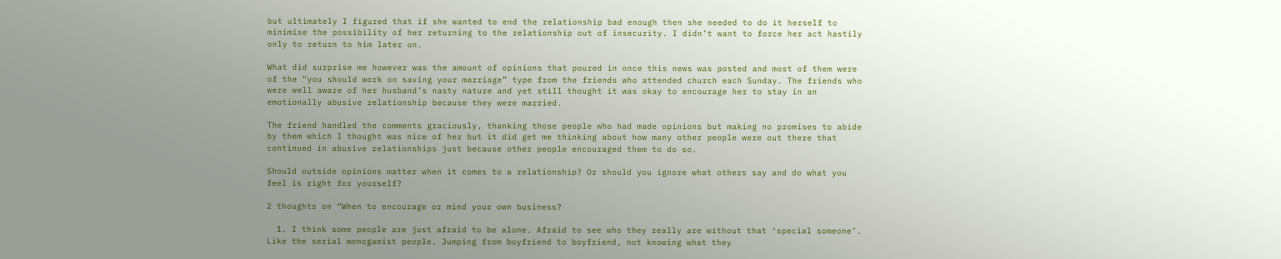but ultimately I figured that if she wanted to end the relationship bad enough then she needed to do it herself to minimise the possibility of her returning to the relationship out of insecurity. I didn’t want to force her act hastily only to return to him later on.

What did surprise me however was the amount of opinions that poured in once this news was posted and most of them were of the “you should work on saving your marriage” type from the friends who attended church each Sunday. The friends who were well aware of her husband’s nasty nature and yet still thought it was okay to encourage her to stay in an emotionally abusive relationship because they were married.

The friend handled the comments graciously, thanking those people who had made opinions but making no promises to abide by them which I thought was nice of her but it did get me thinking about how many other people were out there that continued in abusive relationships just because other people encouraged them to do so.

Should outside opinions matter when it comes to a relationship? Or should you ignore what others say and do what you feel is right for yourself?

2 thoughts on “When to encourage or mind your own business?

  1. I think some people are just afraid to be alone. Afraid to see who they really are without that ‘special someone’. Like the serial monogamist people. Jumping from boyfriend to boyfriend, not knowing what they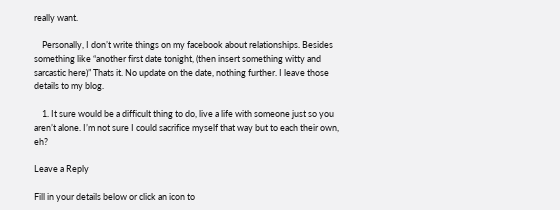really want.

    Personally, I don’t write things on my facebook about relationships. Besides something like “another first date tonight, (then insert something witty and sarcastic here)” Thats it. No update on the date, nothing further. I leave those details to my blog.

    1. It sure would be a difficult thing to do, live a life with someone just so you aren’t alone. I’m not sure I could sacrifice myself that way but to each their own, eh?

Leave a Reply

Fill in your details below or click an icon to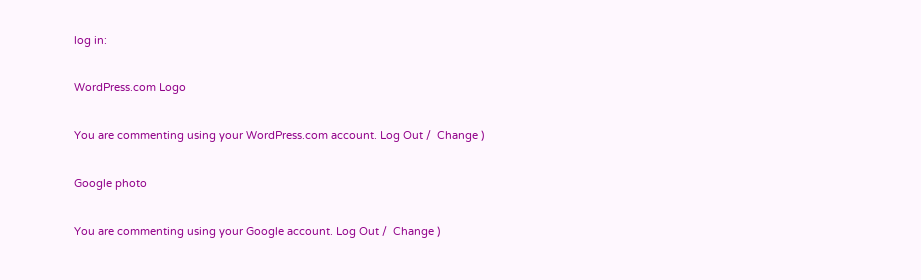log in:

WordPress.com Logo

You are commenting using your WordPress.com account. Log Out /  Change )

Google photo

You are commenting using your Google account. Log Out /  Change )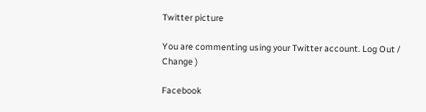Twitter picture

You are commenting using your Twitter account. Log Out /  Change )

Facebook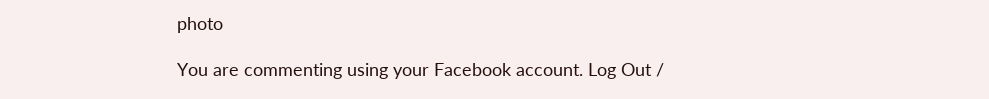photo

You are commenting using your Facebook account. Log Out /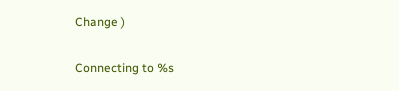Change )

Connecting to %s